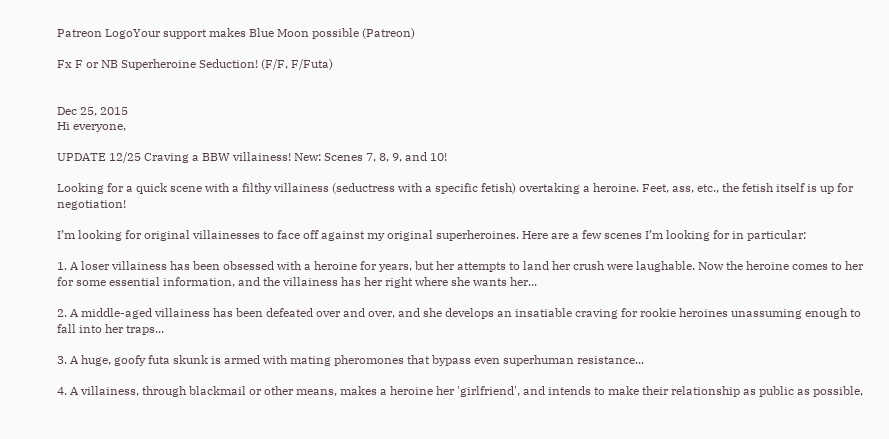Patreon LogoYour support makes Blue Moon possible (Patreon)

Fx F or NB Superheroine Seduction! (F/F, F/Futa)


Dec 25, 2015
Hi everyone,

UPDATE 12/25 Craving a BBW villainess! New: Scenes 7, 8, 9, and 10!

Looking for a quick scene with a filthy villainess (seductress with a specific fetish) overtaking a heroine. Feet, ass, etc., the fetish itself is up for negotiation!

I’m looking for original villainesses to face off against my original superheroines. Here are a few scenes I’m looking for in particular:

1. A loser villainess has been obsessed with a heroine for years, but her attempts to land her crush were laughable. Now the heroine comes to her for some essential information, and the villainess has her right where she wants her...

2. A middle-aged villainess has been defeated over and over, and she develops an insatiable craving for rookie heroines unassuming enough to fall into her traps...

3. A huge, goofy futa skunk is armed with mating pheromones that bypass even superhuman resistance...

4. A villainess, through blackmail or other means, makes a heroine her 'girlfriend', and intends to make their relationship as public as possible,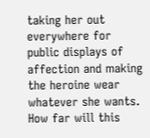taking her out everywhere for public displays of affection and making the heroine wear whatever she wants. How far will this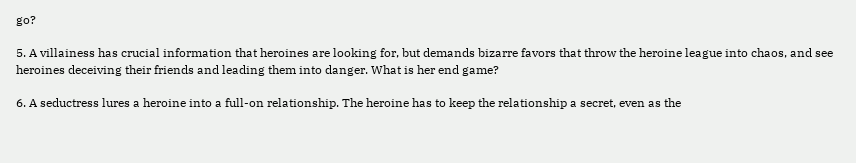go?

5. A villainess has crucial information that heroines are looking for, but demands bizarre favors that throw the heroine league into chaos, and see heroines deceiving their friends and leading them into danger. What is her end game?

6. A seductress lures a heroine into a full-on relationship. The heroine has to keep the relationship a secret, even as the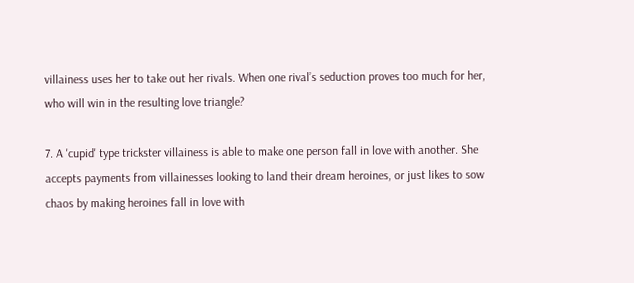villainess uses her to take out her rivals. When one rival’s seduction proves too much for her, who will win in the resulting love triangle?

7. A 'cupid' type trickster villainess is able to make one person fall in love with another. She accepts payments from villainesses looking to land their dream heroines, or just likes to sow chaos by making heroines fall in love with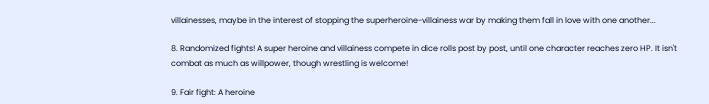villainesses, maybe in the interest of stopping the superheroine-villainess war by making them fall in love with one another...

8. Randomized fights! A super heroine and villainess compete in dice rolls post by post, until one character reaches zero HP. It isn't combat as much as willpower, though wrestling is welcome!

9. Fair fight: A heroine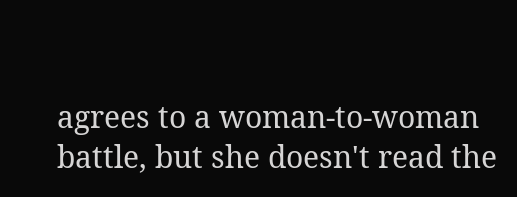agrees to a woman-to-woman battle, but she doesn't read the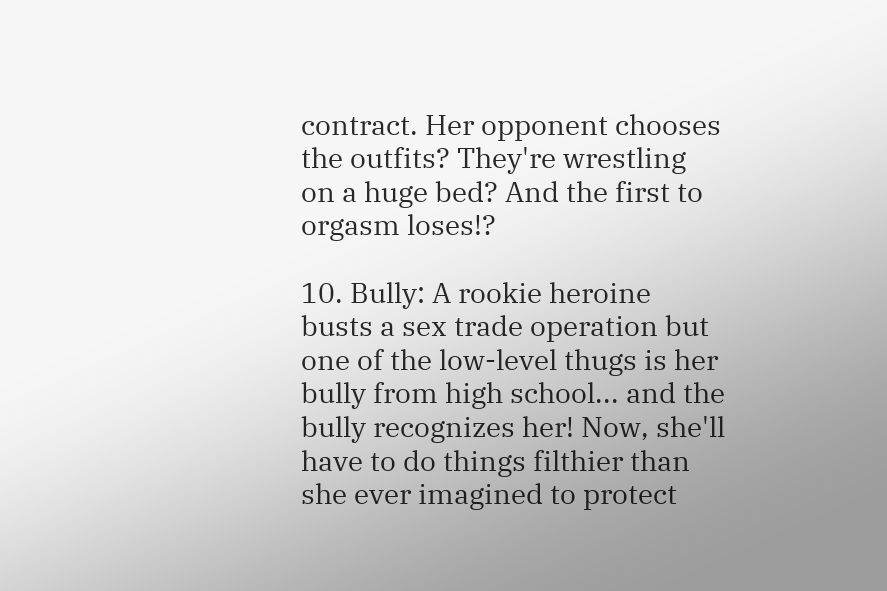contract. Her opponent chooses the outfits? They're wrestling on a huge bed? And the first to orgasm loses!?

10. Bully: A rookie heroine busts a sex trade operation but one of the low-level thugs is her bully from high school... and the bully recognizes her! Now, she'll have to do things filthier than she ever imagined to protect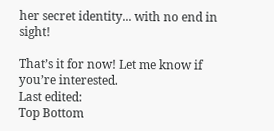her secret identity... with no end in sight!

That’s it for now! Let me know if you’re interested.
Last edited:
Top Bottom